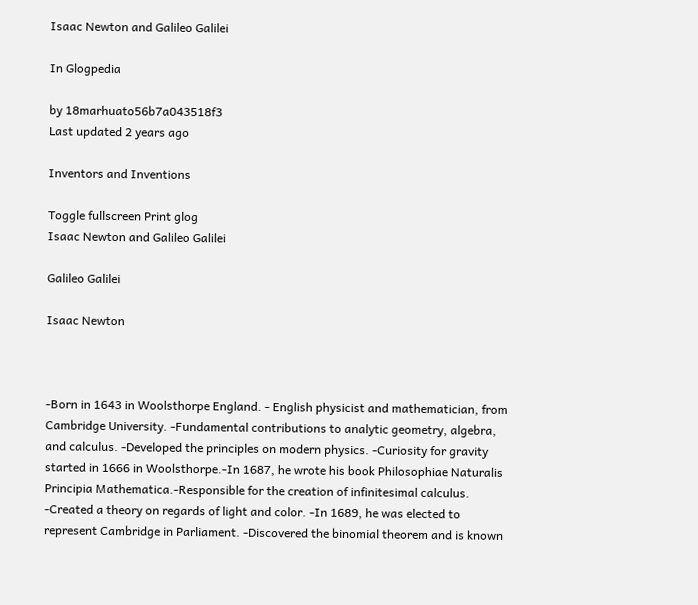Isaac Newton and Galileo Galilei

In Glogpedia

by 18marhuato56b7a043518f3
Last updated 2 years ago

Inventors and Inventions

Toggle fullscreen Print glog
Isaac Newton and Galileo Galilei

Galileo Galilei

Isaac Newton



-Born in 1643 in Woolsthorpe England. - English physicist and mathematician, from Cambridge University. -Fundamental contributions to analytic geometry, algebra, and calculus. -Developed the principles on modern physics. -Curiosity for gravity started in 1666 in Woolsthorpe.-In 1687, he wrote his book Philosophiae Naturalis Principia Mathematica.-Responsible for the creation of infinitesimal calculus. -Created a theory on regards of light and color. -In 1689, he was elected to represent Cambridge in Parliament. -Discovered the binomial theorem and is known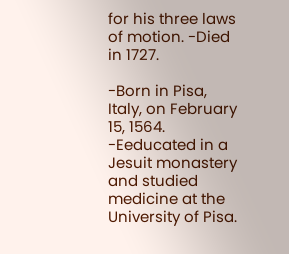for his three laws of motion. -Died in 1727.

-Born in Pisa, Italy, on February 15, 1564. -Eeducated in a Jesuit monastery and studied medicine at the University of Pisa.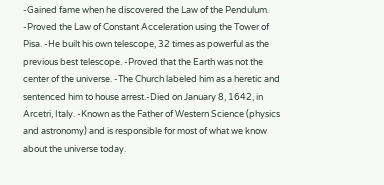-Gained fame when he discovered the Law of the Pendulum. -Proved the Law of Constant Acceleration using the Tower of Pisa. -He built his own telescope, 32 times as powerful as the previous best telescope. -Proved that the Earth was not the center of the universe. -The Church labeled him as a heretic and sentenced him to house arrest.-Died on January 8, 1642, in Arcetri, Italy. -Known as the Father of Western Science (physics and astronomy) and is responsible for most of what we know about the universe today.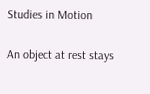Studies in Motion

An object at rest stays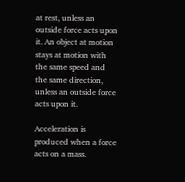at rest, unless an outside force acts upon it. An object at motion stays at motion with the same speed and the same direction, unless an outside force acts upon it.

Acceleration is produced when a force acts on a mass.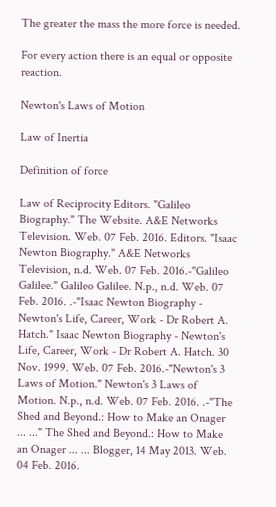The greater the mass the more force is needed.

For every action there is an equal or opposite reaction.

Newton's Laws of Motion

Law of Inertia

Definition of force

Law of Reciprocity Editors. "Galileo Biography." The Website. A&E Networks Television. Web. 07 Feb. 2016. Editors. "Isaac Newton Biography." A&E Networks Television, n.d. Web. 07 Feb. 2016.-"Galileo Galilee." Galileo Galilee. N.p., n.d. Web. 07 Feb. 2016. .-"Isaac Newton Biography - Newton's Life, Career, Work - Dr Robert A. Hatch." Isaac Newton Biography - Newton's Life, Career, Work - Dr Robert A. Hatch. 30 Nov. 1999. Web. 07 Feb. 2016.-"Newton's 3 Laws of Motion." Newton's 3 Laws of Motion. N.p., n.d. Web. 07 Feb. 2016. .-"The Shed and Beyond.: How to Make an Onager ... ..." The Shed and Beyond.: How to Make an Onager ... ... Blogger, 14 May 2013. Web. 04 Feb. 2016.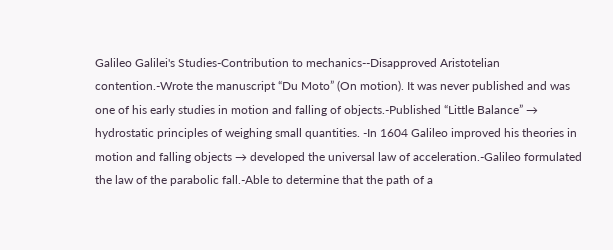Galileo Galilei's Studies-Contribution to mechanics--Disapproved Aristotelian contention.-Wrote the manuscript “Du Moto” (On motion). It was never published and was one of his early studies in motion and falling of objects.-Published “Little Balance” → hydrostatic principles of weighing small quantities. -In 1604 Galileo improved his theories in motion and falling objects → developed the universal law of acceleration.-Galileo formulated the law of the parabolic fall.-Able to determine that the path of a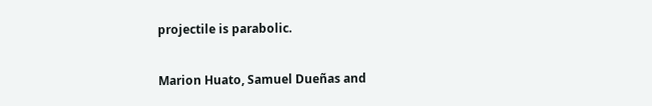projectile is parabolic.

Marion Huato, Samuel Dueñas and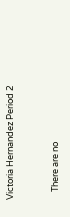Victoria Hernandez Period 2


    There are no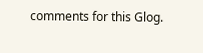comments for this Glog.